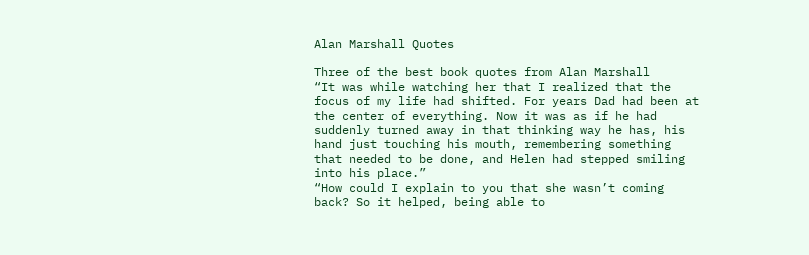Alan Marshall Quotes

Three of the best book quotes from Alan Marshall
“It was while watching her that I realized that the focus of my life had shifted. For years Dad had been at the center of everything. Now it was as if he had suddenly turned away in that thinking way he has, his hand just touching his mouth, remembering something that needed to be done, and Helen had stepped smiling into his place.”
“How could I explain to you that she wasn’t coming back? So it helped, being able to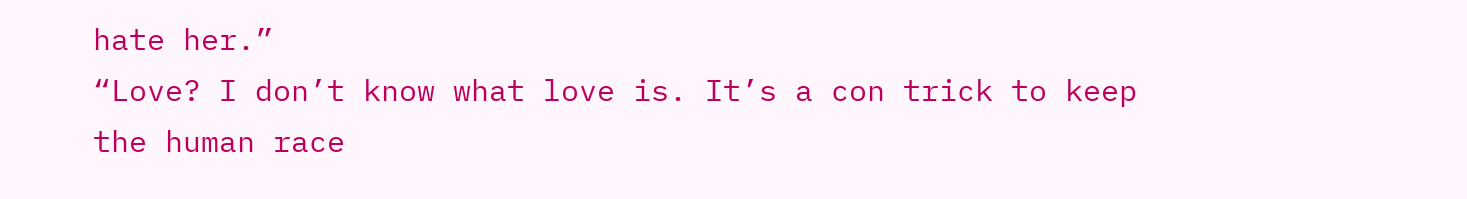hate her.”
“Love? I don’t know what love is. It’s a con trick to keep the human race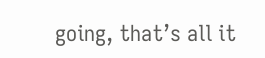going, that’s all it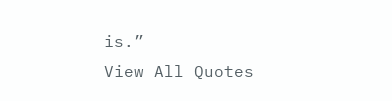is.”
View All Quotes